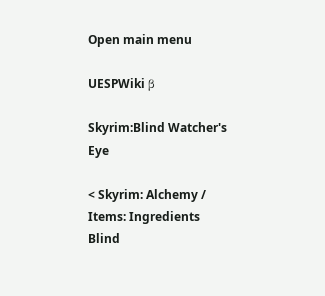Open main menu

UESPWiki β

Skyrim:Blind Watcher's Eye

< Skyrim: Alchemy / Items: Ingredients
Blind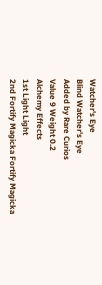Watcher's Eye
Blind Watcher's Eye
Added by Rare Curios
Value 9 Weight 0.2
Alchemy Effects
1st Light Light
2nd Fortify Magicka Fortify Magicka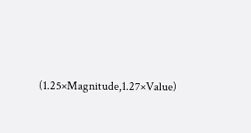(1.25×Magnitude,1.27×Value)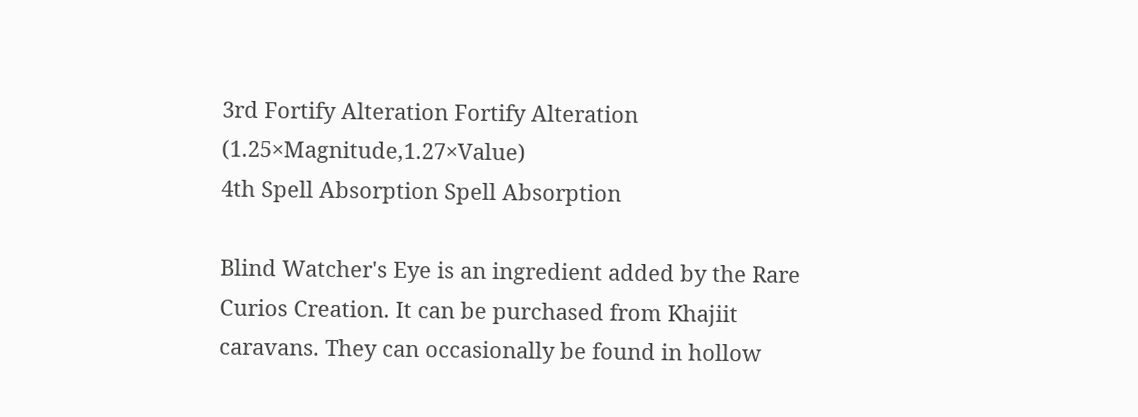3rd Fortify Alteration Fortify Alteration (1.25×Magnitude,1.27×Value)
4th Spell Absorption Spell Absorption

Blind Watcher's Eye is an ingredient added by the Rare Curios Creation. It can be purchased from Khajiit caravans. They can occasionally be found in hollow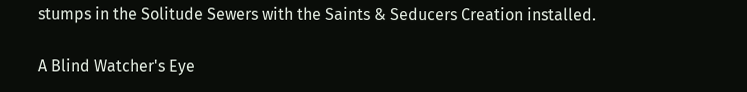stumps in the Solitude Sewers with the Saints & Seducers Creation installed.

A Blind Watcher's Eye